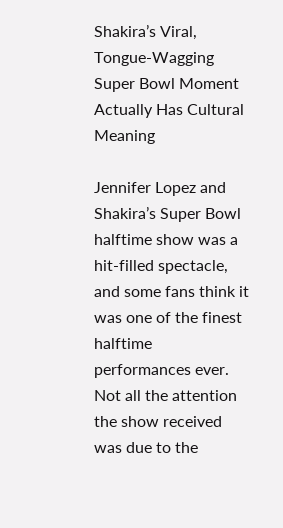Shakira’s Viral, Tongue-Wagging Super Bowl Moment Actually Has Cultural Meaning

Jennifer Lopez and Shakira’s Super Bowl halftime show was a hit-filled spectacle, and some fans think it was one of the finest halftime performances ever. Not all the attention the show received was due to the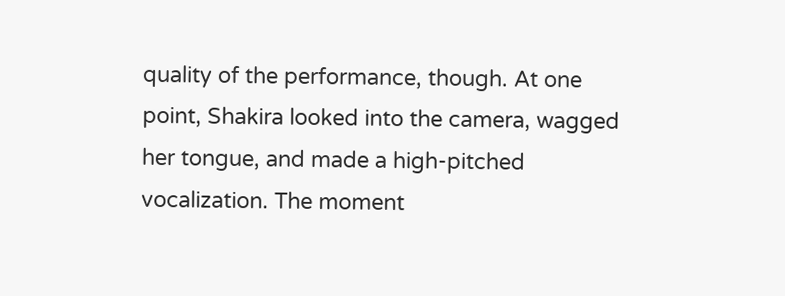quality of the performance, though. At one point, Shakira looked into the camera, wagged her tongue, and made a high-pitched vocalization. The moment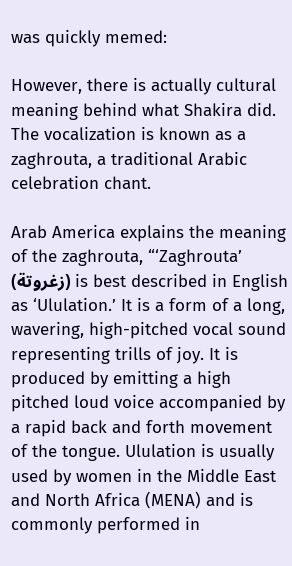was quickly memed:

However, there is actually cultural meaning behind what Shakira did. The vocalization is known as a zaghrouta, a traditional Arabic celebration chant.

Arab America explains the meaning of the zaghrouta, “‘Zaghrouta’ (زغروتة) is best described in English as ‘Ululation.’ It is a form of a long, wavering, high-pitched vocal sound representing trills of joy. It is produced by emitting a high pitched loud voice accompanied by a rapid back and forth movement of the tongue. Ululation is usually used by women in the Middle East and North Africa (MENA) and is commonly performed in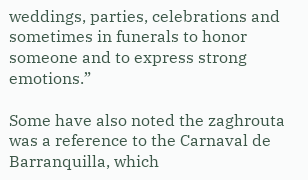weddings, parties, celebrations and sometimes in funerals to honor someone and to express strong emotions.”

Some have also noted the zaghrouta was a reference to the Carnaval de Barranquilla, which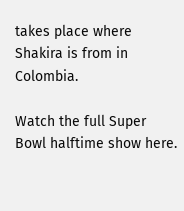takes place where Shakira is from in Colombia.

Watch the full Super Bowl halftime show here.